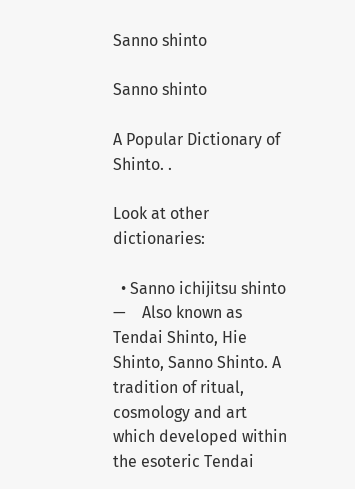Sanno shinto

Sanno shinto

A Popular Dictionary of Shinto. .

Look at other dictionaries:

  • Sanno ichijitsu shinto —    Also known as Tendai Shinto, Hie Shinto, Sanno Shinto. A tradition of ritual, cosmology and art which developed within the esoteric Tendai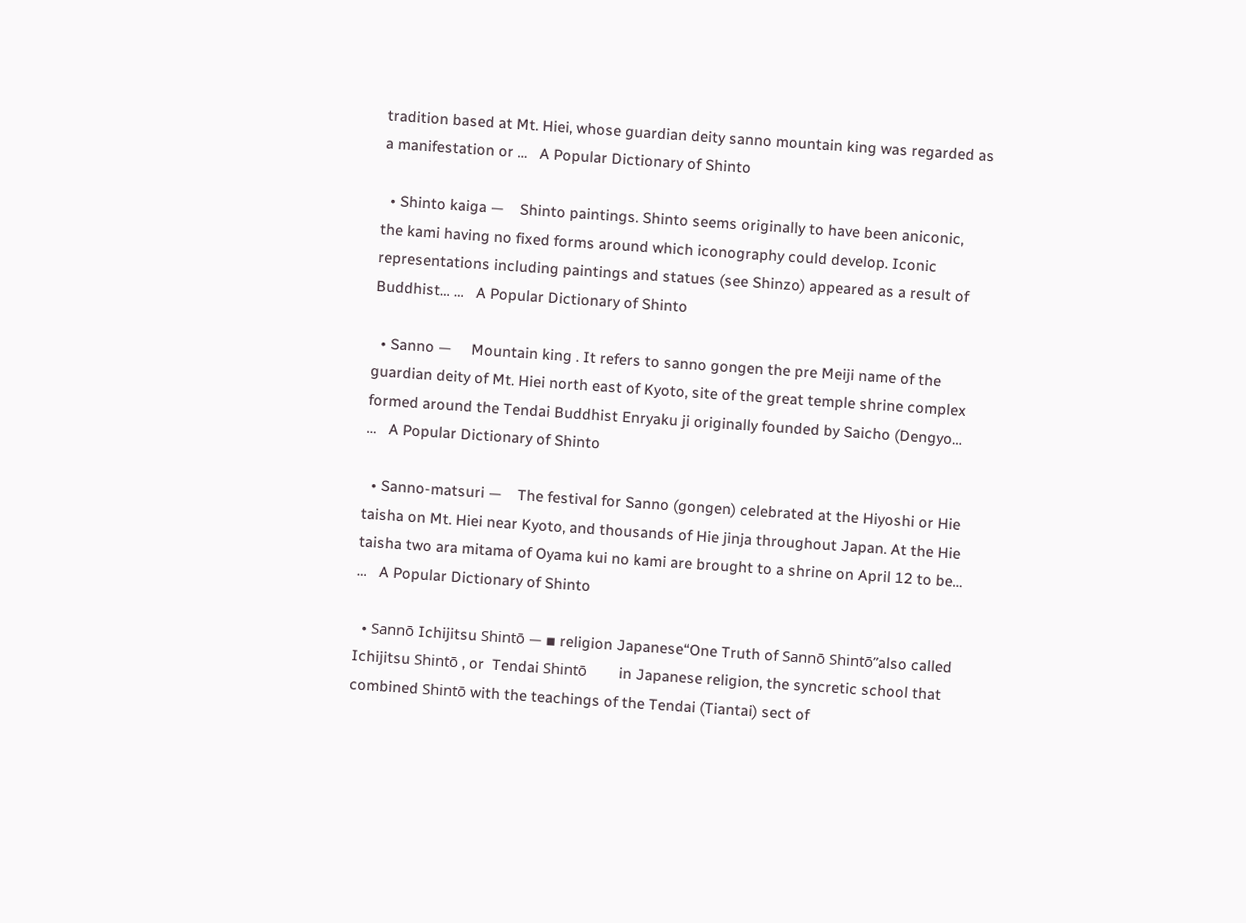tradition based at Mt. Hiei, whose guardian deity sanno mountain king was regarded as a manifestation or …   A Popular Dictionary of Shinto

  • Shinto kaiga —    Shinto paintings. Shinto seems originally to have been aniconic, the kami having no fixed forms around which iconography could develop. Iconic representations including paintings and statues (see Shinzo) appeared as a result of Buddhist… …   A Popular Dictionary of Shinto

  • Sanno —     Mountain king . It refers to sanno gongen the pre Meiji name of the guardian deity of Mt. Hiei north east of Kyoto, site of the great temple shrine complex formed around the Tendai Buddhist Enryaku ji originally founded by Saicho (Dengyo… …   A Popular Dictionary of Shinto

  • Sanno-matsuri —    The festival for Sanno (gongen) celebrated at the Hiyoshi or Hie taisha on Mt. Hiei near Kyoto, and thousands of Hie jinja throughout Japan. At the Hie taisha two ara mitama of Oyama kui no kami are brought to a shrine on April 12 to be… …   A Popular Dictionary of Shinto

  • Sannō Ichijitsu Shintō — ▪ religion Japanese“One Truth of Sannō Shintō”also called  Ichijitsu Shintō , or  Tendai Shintō        in Japanese religion, the syncretic school that combined Shintō with the teachings of the Tendai (Tiantai) sect of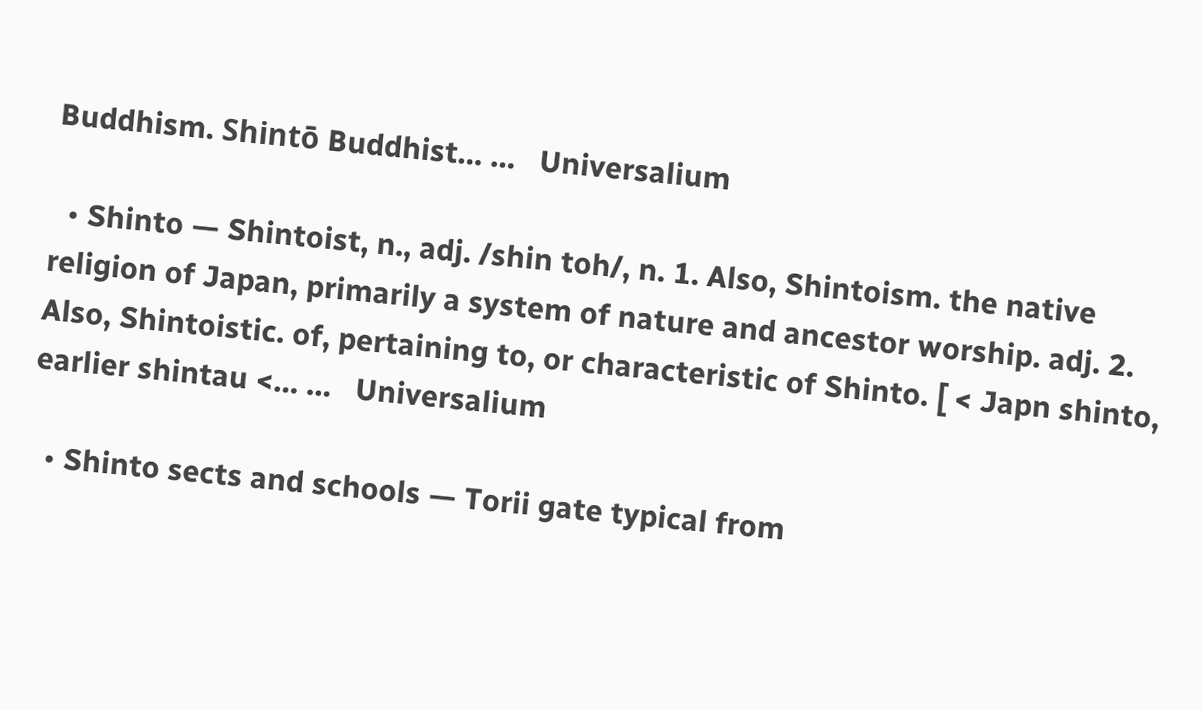Buddhism. Shintō Buddhist… …   Universalium

  • Shinto — Shintoist, n., adj. /shin toh/, n. 1. Also, Shintoism. the native religion of Japan, primarily a system of nature and ancestor worship. adj. 2. Also, Shintoistic. of, pertaining to, or characteristic of Shinto. [ < Japn shinto, earlier shintau <… …   Universalium

  • Shinto sects and schools — Torii gate typical from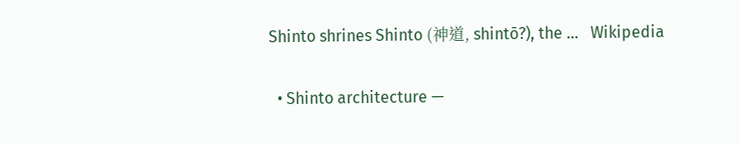Shinto shrines Shinto (神道, shintō?), the …   Wikipedia

  • Shinto architecture —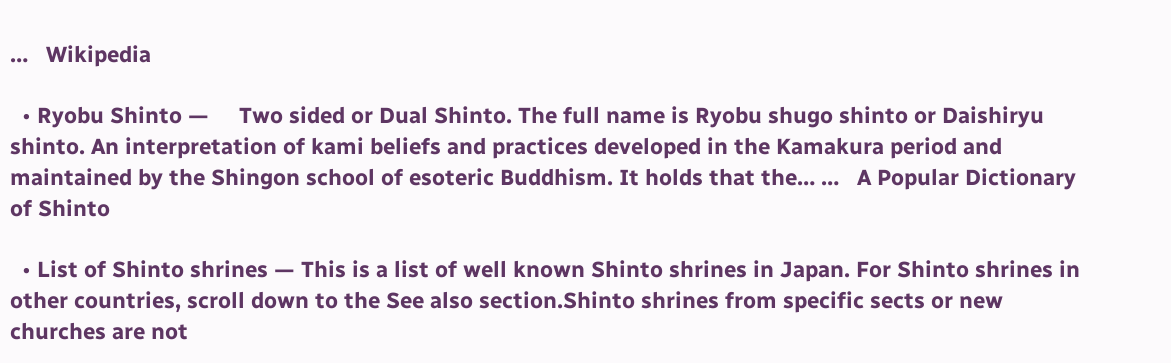…   Wikipedia

  • Ryobu Shinto —     Two sided or Dual Shinto. The full name is Ryobu shugo shinto or Daishiryu shinto. An interpretation of kami beliefs and practices developed in the Kamakura period and maintained by the Shingon school of esoteric Buddhism. It holds that the… …   A Popular Dictionary of Shinto

  • List of Shinto shrines — This is a list of well known Shinto shrines in Japan. For Shinto shrines in other countries, scroll down to the See also section.Shinto shrines from specific sects or new churches are not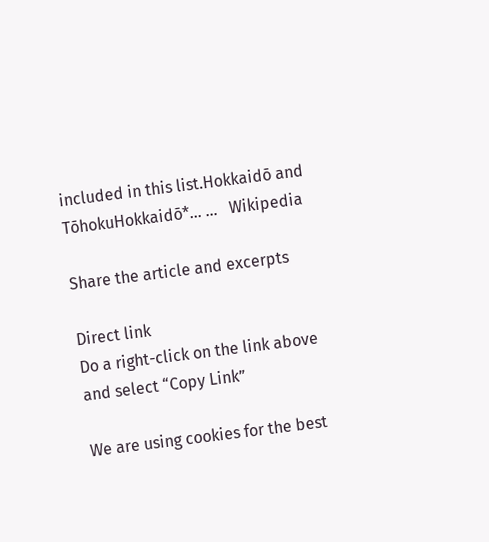included in this list.Hokkaidō and TōhokuHokkaidō*… …   Wikipedia

Share the article and excerpts

Direct link
Do a right-click on the link above
and select “Copy Link”

We are using cookies for the best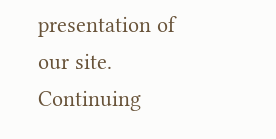presentation of our site. Continuing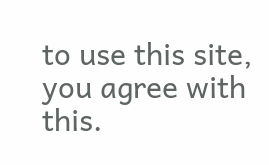to use this site, you agree with this.